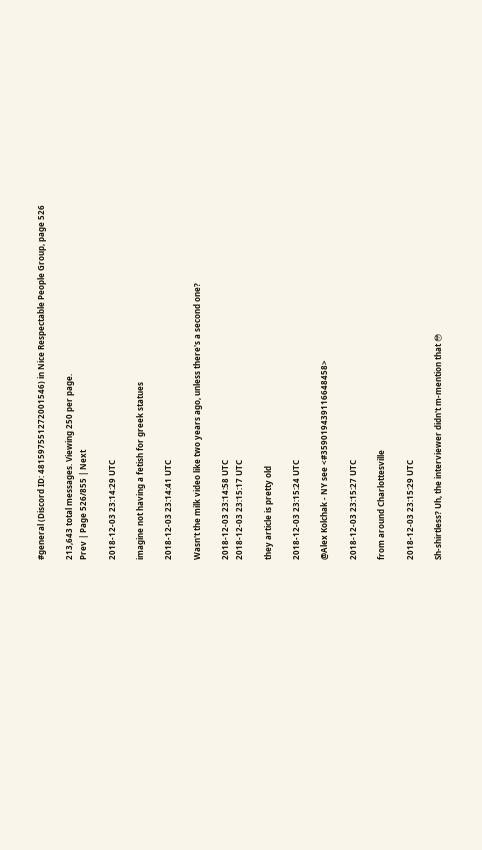#general (Discord ID: 481597551272001546) in Nice Respectable People Group, page 526

213,643 total messages. Viewing 250 per page.
Prev | Page 526/855 | Next

2018-12-03 23:14:29 UTC

imagine not having a fetish for greek statues

2018-12-03 23:14:41 UTC

Wasn't the milk video like two years ago, unless there's a second one?

2018-12-03 23:14:58 UTC
2018-12-03 23:15:17 UTC

they article is pretty old

2018-12-03 23:15:24 UTC

@Alex Kolchak - NY see <#359019439116648458>

2018-12-03 23:15:27 UTC

from around Charlottesville

2018-12-03 23:15:29 UTC

Sh-shirtless? Uh, the interviewer didn't m-mention that 😳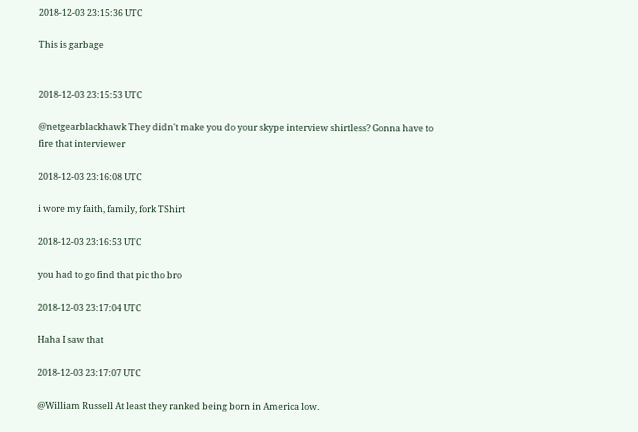2018-12-03 23:15:36 UTC

This is garbage


2018-12-03 23:15:53 UTC

@netgearblackhawk They didn't make you do your skype interview shirtless? Gonna have to fire that interviewer

2018-12-03 23:16:08 UTC

i wore my faith, family, fork TShirt

2018-12-03 23:16:53 UTC

you had to go find that pic tho bro

2018-12-03 23:17:04 UTC

Haha I saw that

2018-12-03 23:17:07 UTC

@William Russell At least they ranked being born in America low.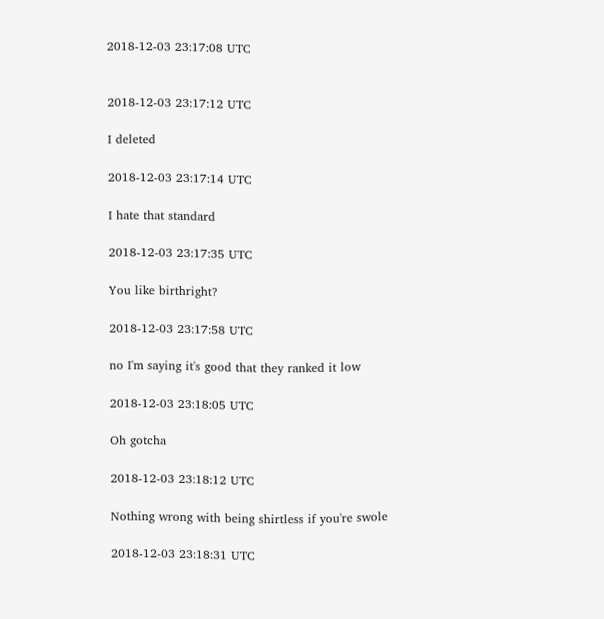2018-12-03 23:17:08 UTC


2018-12-03 23:17:12 UTC

I deleted

2018-12-03 23:17:14 UTC

I hate that standard

2018-12-03 23:17:35 UTC

You like birthright?

2018-12-03 23:17:58 UTC

no I'm saying it's good that they ranked it low

2018-12-03 23:18:05 UTC

Oh gotcha

2018-12-03 23:18:12 UTC

Nothing wrong with being shirtless if you're swole

2018-12-03 23:18:31 UTC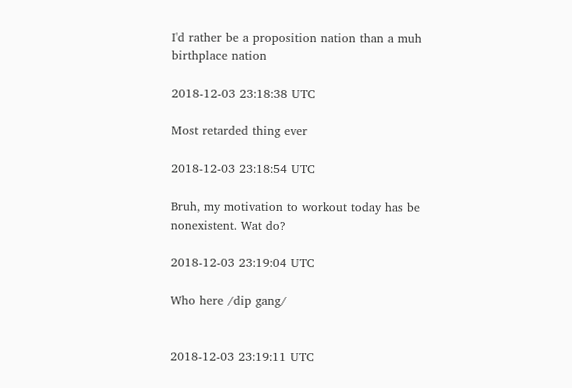I'd rather be a proposition nation than a muh birthplace nation

2018-12-03 23:18:38 UTC

Most retarded thing ever

2018-12-03 23:18:54 UTC

Bruh, my motivation to workout today has be nonexistent. Wat do?

2018-12-03 23:19:04 UTC

Who here /dip gang/


2018-12-03 23:19:11 UTC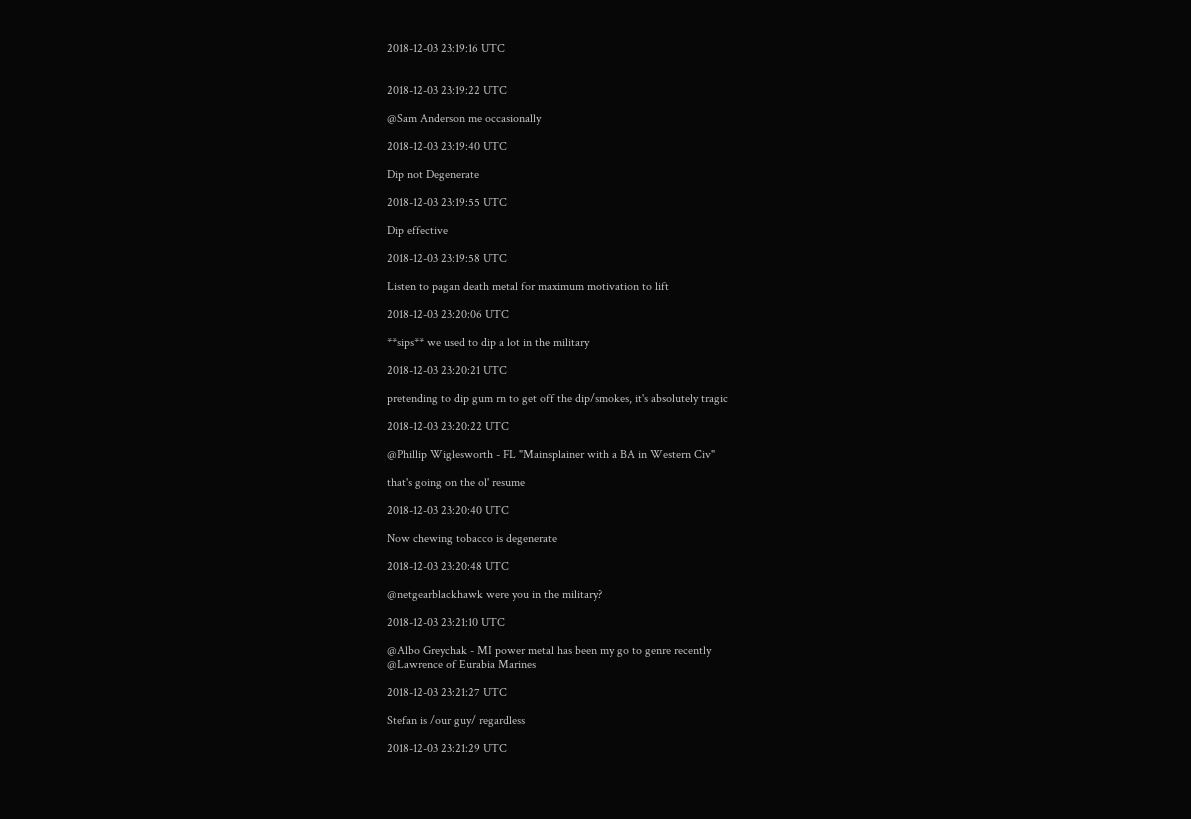2018-12-03 23:19:16 UTC


2018-12-03 23:19:22 UTC

@Sam Anderson me occasionally

2018-12-03 23:19:40 UTC

Dip not Degenerate

2018-12-03 23:19:55 UTC

Dip effective

2018-12-03 23:19:58 UTC

Listen to pagan death metal for maximum motivation to lift

2018-12-03 23:20:06 UTC

**sips** we used to dip a lot in the military

2018-12-03 23:20:21 UTC

pretending to dip gum rn to get off the dip/smokes, it's absolutely tragic

2018-12-03 23:20:22 UTC

@Phillip Wiglesworth - FL "Mainsplainer with a BA in Western Civ"

that's going on the ol' resume

2018-12-03 23:20:40 UTC

Now chewing tobacco is degenerate

2018-12-03 23:20:48 UTC

@netgearblackhawk were you in the military?

2018-12-03 23:21:10 UTC

@Albo Greychak - MI power metal has been my go to genre recently
@Lawrence of Eurabia Marines

2018-12-03 23:21:27 UTC

Stefan is /our guy/ regardless

2018-12-03 23:21:29 UTC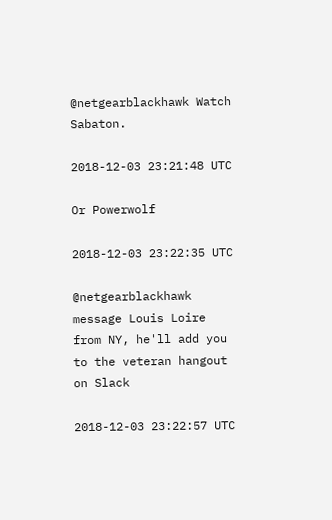@netgearblackhawk Watch Sabaton.

2018-12-03 23:21:48 UTC

Or Powerwolf

2018-12-03 23:22:35 UTC

@netgearblackhawk message Louis Loire from NY, he'll add you to the veteran hangout on Slack

2018-12-03 23:22:57 UTC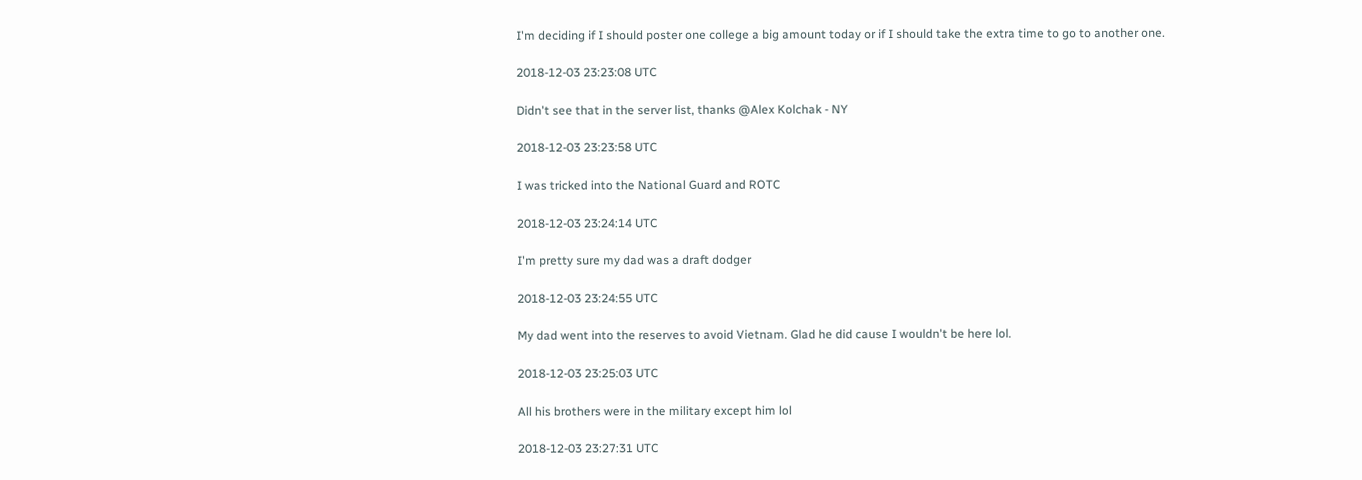I'm deciding if I should poster one college a big amount today or if I should take the extra time to go to another one.

2018-12-03 23:23:08 UTC

Didn't see that in the server list, thanks @Alex Kolchak - NY

2018-12-03 23:23:58 UTC

I was tricked into the National Guard and ROTC

2018-12-03 23:24:14 UTC

I'm pretty sure my dad was a draft dodger

2018-12-03 23:24:55 UTC

My dad went into the reserves to avoid Vietnam. Glad he did cause I wouldn't be here lol.

2018-12-03 23:25:03 UTC

All his brothers were in the military except him lol

2018-12-03 23:27:31 UTC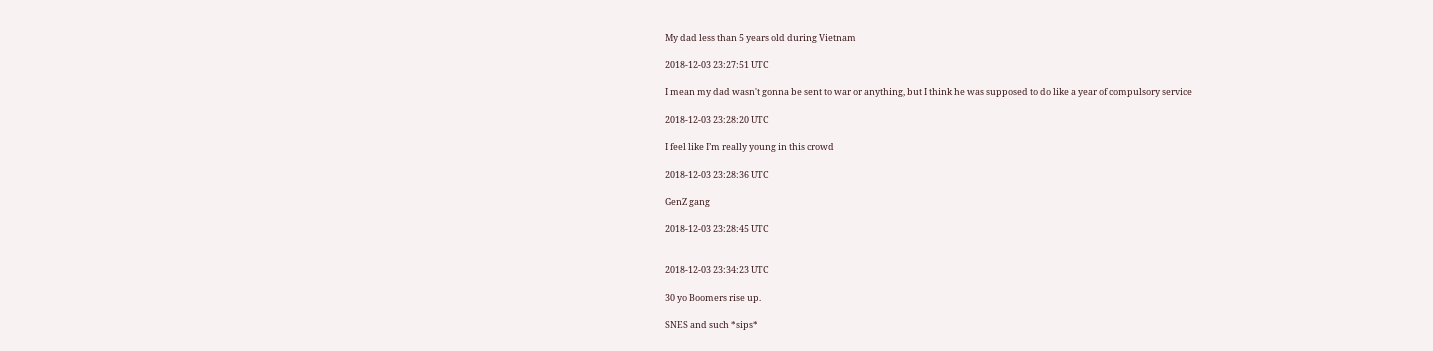My dad less than 5 years old during Vietnam

2018-12-03 23:27:51 UTC

I mean my dad wasn't gonna be sent to war or anything, but I think he was supposed to do like a year of compulsory service

2018-12-03 23:28:20 UTC

I feel like I’m really young in this crowd

2018-12-03 23:28:36 UTC

GenZ gang

2018-12-03 23:28:45 UTC


2018-12-03 23:34:23 UTC

30 yo Boomers rise up.

SNES and such *sips*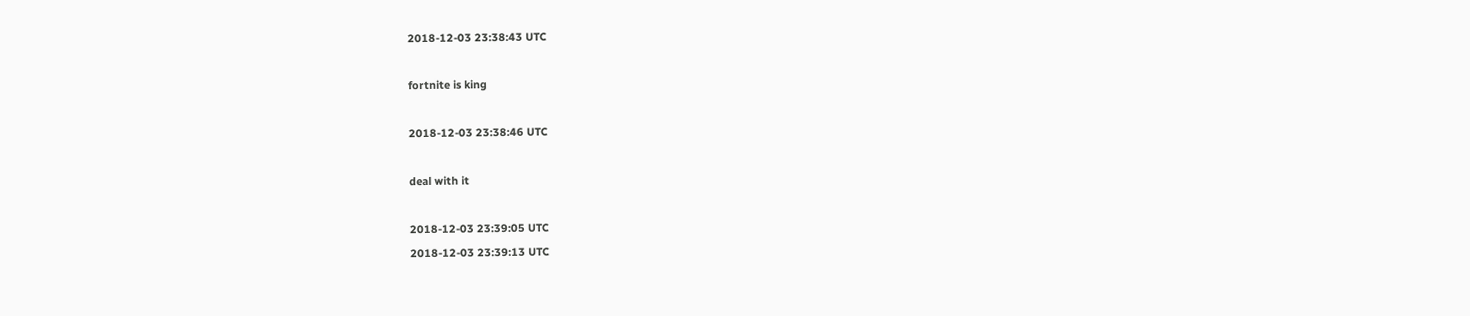2018-12-03 23:38:43 UTC

fortnite is king

2018-12-03 23:38:46 UTC

deal with it

2018-12-03 23:39:05 UTC
2018-12-03 23:39:13 UTC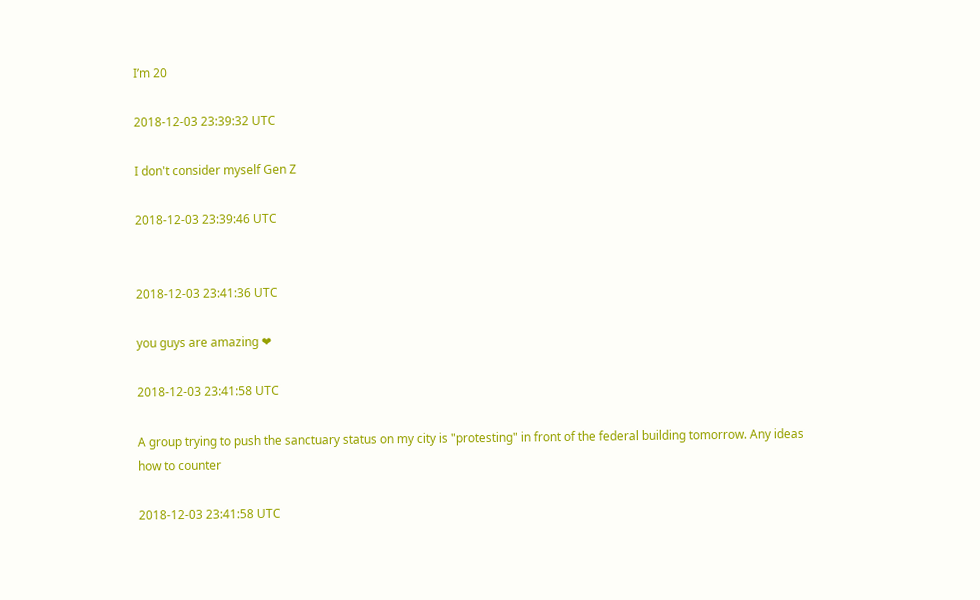I’m 20

2018-12-03 23:39:32 UTC

I don't consider myself Gen Z

2018-12-03 23:39:46 UTC


2018-12-03 23:41:36 UTC

you guys are amazing ❤

2018-12-03 23:41:58 UTC

A group trying to push the sanctuary status on my city is "protesting" in front of the federal building tomorrow. Any ideas how to counter

2018-12-03 23:41:58 UTC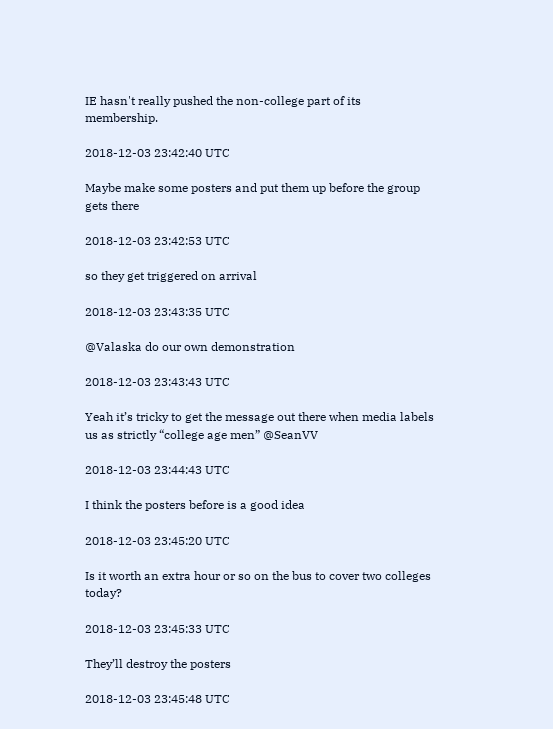IE hasn't really pushed the non-college part of its membership.

2018-12-03 23:42:40 UTC

Maybe make some posters and put them up before the group gets there

2018-12-03 23:42:53 UTC

so they get triggered on arrival

2018-12-03 23:43:35 UTC

@Valaska do our own demonstration

2018-12-03 23:43:43 UTC

Yeah it’s tricky to get the message out there when media labels us as strictly “college age men” @SeanVV

2018-12-03 23:44:43 UTC

I think the posters before is a good idea

2018-12-03 23:45:20 UTC

Is it worth an extra hour or so on the bus to cover two colleges today?

2018-12-03 23:45:33 UTC

They’ll destroy the posters

2018-12-03 23:45:48 UTC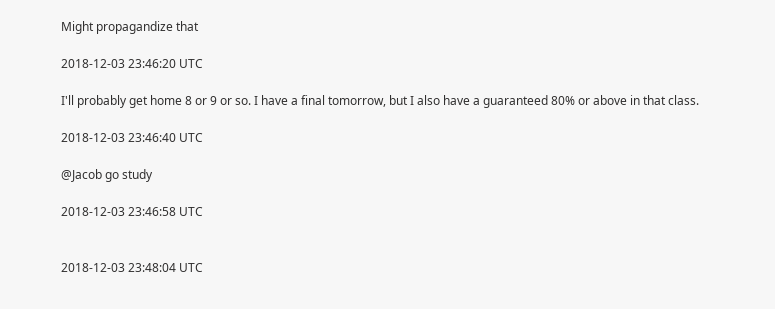Might propagandize that

2018-12-03 23:46:20 UTC

I'll probably get home 8 or 9 or so. I have a final tomorrow, but I also have a guaranteed 80% or above in that class.

2018-12-03 23:46:40 UTC

@Jacob go study

2018-12-03 23:46:58 UTC


2018-12-03 23:48:04 UTC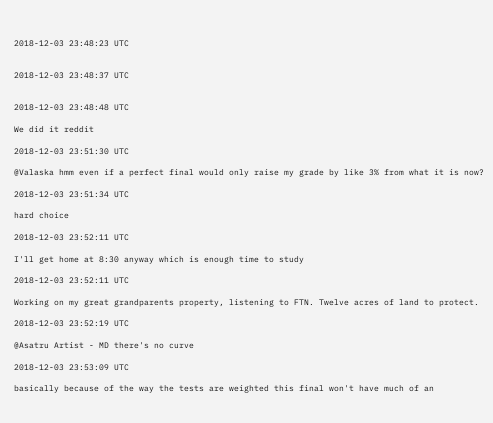2018-12-03 23:48:23 UTC


2018-12-03 23:48:37 UTC


2018-12-03 23:48:48 UTC

We did it reddit

2018-12-03 23:51:30 UTC

@Valaska hmm even if a perfect final would only raise my grade by like 3% from what it is now?

2018-12-03 23:51:34 UTC

hard choice

2018-12-03 23:52:11 UTC

I'll get home at 8:30 anyway which is enough time to study

2018-12-03 23:52:11 UTC

Working on my great grandparents property, listening to FTN. Twelve acres of land to protect.

2018-12-03 23:52:19 UTC

@Asatru Artist - MD there's no curve

2018-12-03 23:53:09 UTC

basically because of the way the tests are weighted this final won't have much of an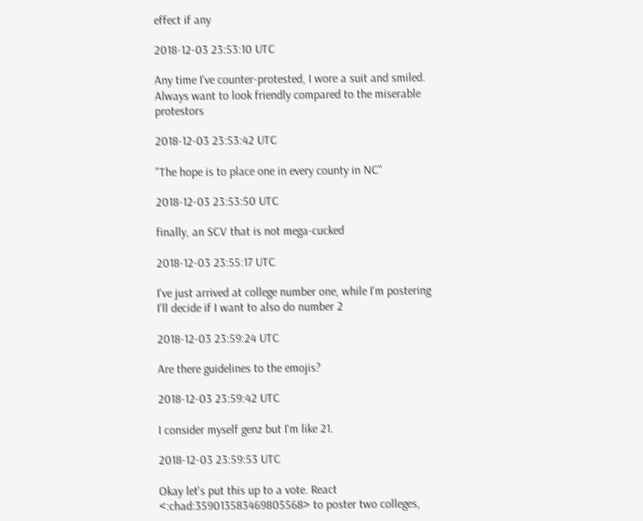effect if any

2018-12-03 23:53:10 UTC

Any time I've counter-protested, I wore a suit and smiled.
Always want to look friendly compared to the miserable protestors

2018-12-03 23:53:42 UTC

"The hope is to place one in every county in NC"

2018-12-03 23:53:50 UTC

finally, an SCV that is not mega-cucked

2018-12-03 23:55:17 UTC

I've just arrived at college number one, while I'm postering I'll decide if I want to also do number 2

2018-12-03 23:59:24 UTC

Are there guidelines to the emojis?

2018-12-03 23:59:42 UTC

I consider myself genz but I'm like 21.

2018-12-03 23:59:53 UTC

Okay let's put this up to a vote. React <:chad:359013583469805568> to poster two colleges,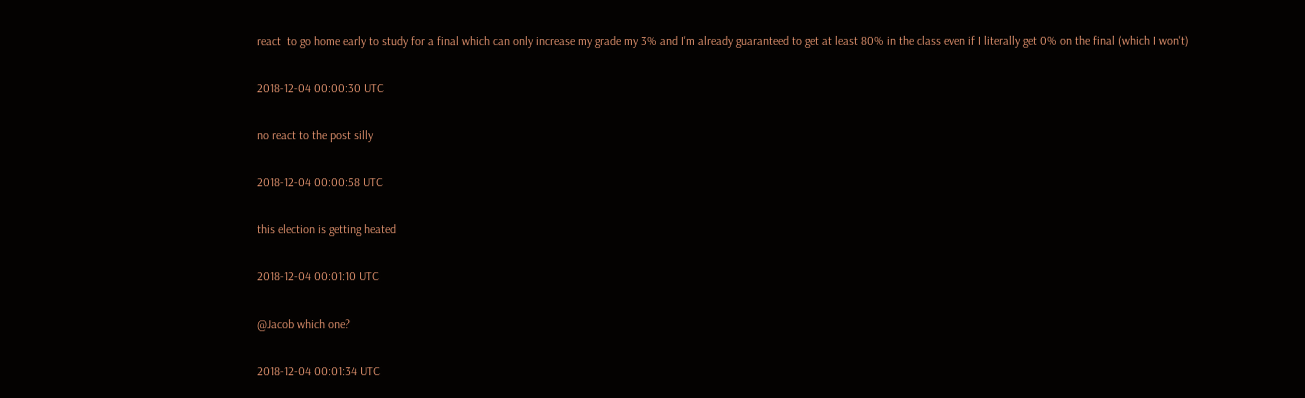react  to go home early to study for a final which can only increase my grade my 3% and I'm already guaranteed to get at least 80% in the class even if I literally get 0% on the final (which I won't)

2018-12-04 00:00:30 UTC

no react to the post silly

2018-12-04 00:00:58 UTC

this election is getting heated

2018-12-04 00:01:10 UTC

@Jacob which one?

2018-12-04 00:01:34 UTC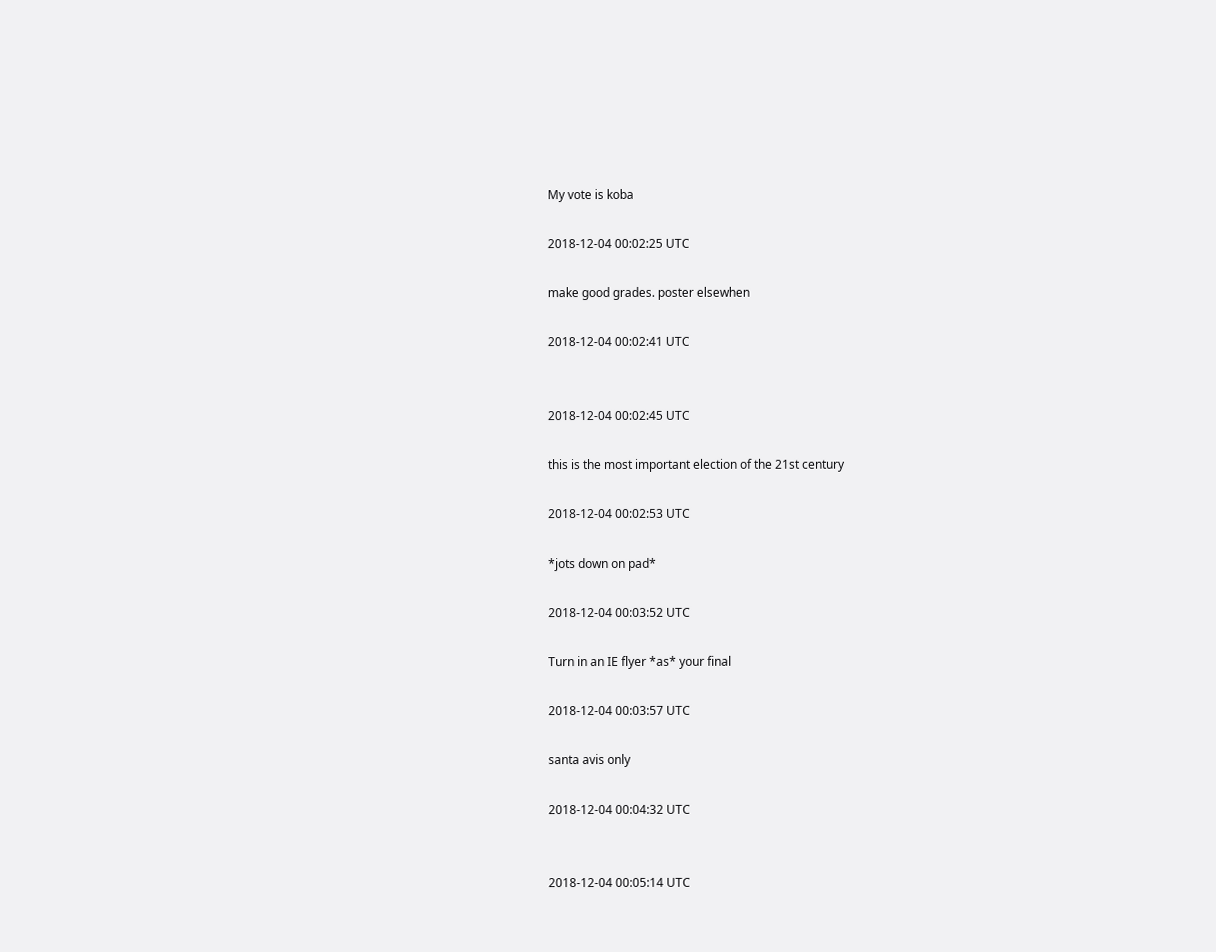My vote is koba

2018-12-04 00:02:25 UTC

make good grades. poster elsewhen

2018-12-04 00:02:41 UTC


2018-12-04 00:02:45 UTC

this is the most important election of the 21st century

2018-12-04 00:02:53 UTC

*jots down on pad*

2018-12-04 00:03:52 UTC

Turn in an IE flyer *as* your final

2018-12-04 00:03:57 UTC

santa avis only

2018-12-04 00:04:32 UTC


2018-12-04 00:05:14 UTC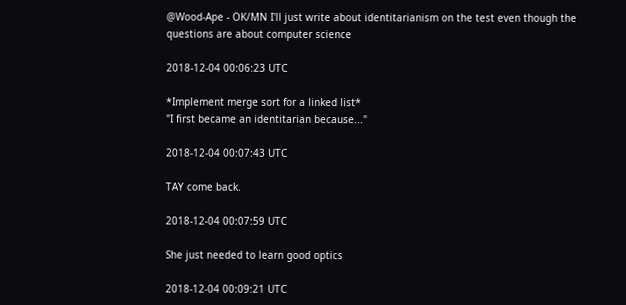@Wood-Ape - OK/MN I'll just write about identitarianism on the test even though the questions are about computer science

2018-12-04 00:06:23 UTC

*Implement merge sort for a linked list*
"I first became an identitarian because..."

2018-12-04 00:07:43 UTC

TAY come back.

2018-12-04 00:07:59 UTC

She just needed to learn good optics

2018-12-04 00:09:21 UTC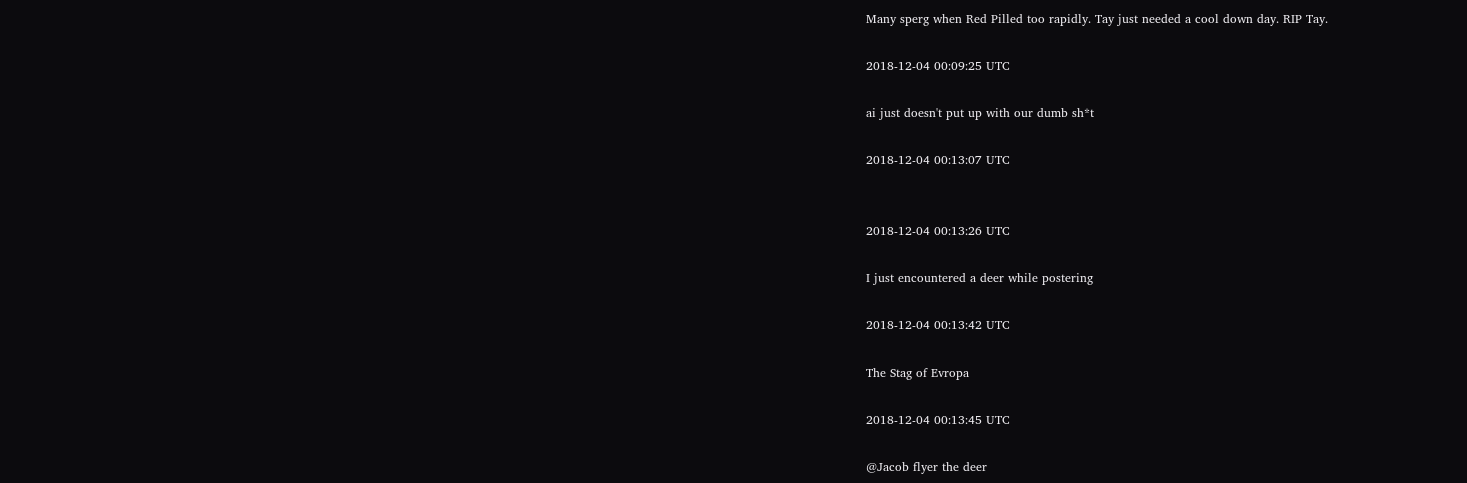Many sperg when Red Pilled too rapidly. Tay just needed a cool down day. RIP Tay.

2018-12-04 00:09:25 UTC

ai just doesn't put up with our dumb sh*t

2018-12-04 00:13:07 UTC


2018-12-04 00:13:26 UTC

I just encountered a deer while postering

2018-12-04 00:13:42 UTC

The Stag of Evropa

2018-12-04 00:13:45 UTC

@Jacob flyer the deer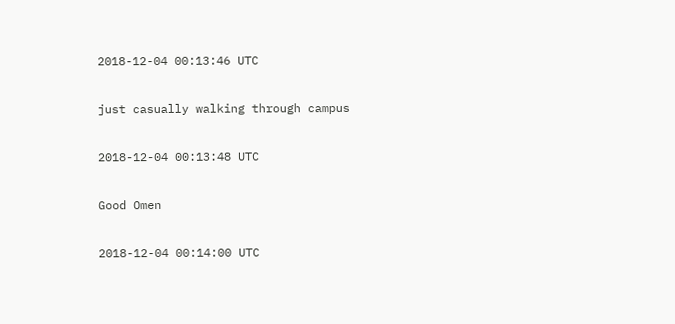2018-12-04 00:13:46 UTC

just casually walking through campus

2018-12-04 00:13:48 UTC

Good Omen

2018-12-04 00:14:00 UTC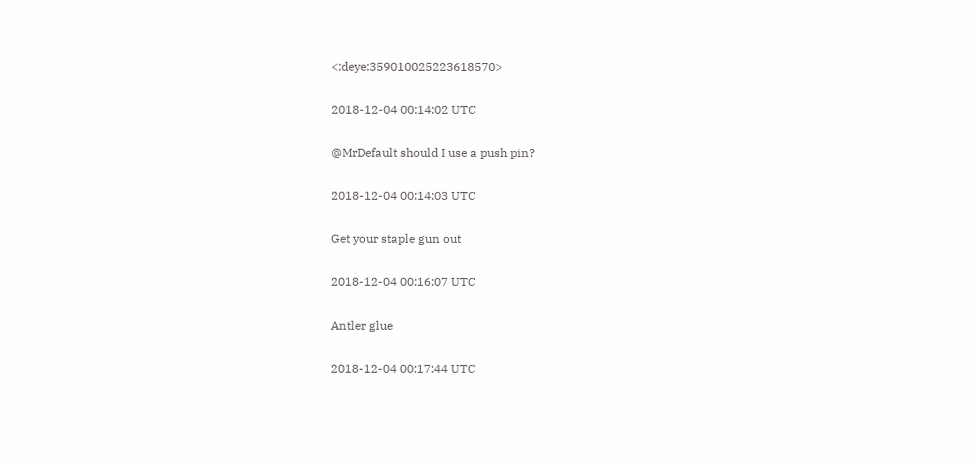<:deye:359010025223618570>

2018-12-04 00:14:02 UTC

@MrDefault should I use a push pin?

2018-12-04 00:14:03 UTC

Get your staple gun out

2018-12-04 00:16:07 UTC

Antler glue

2018-12-04 00:17:44 UTC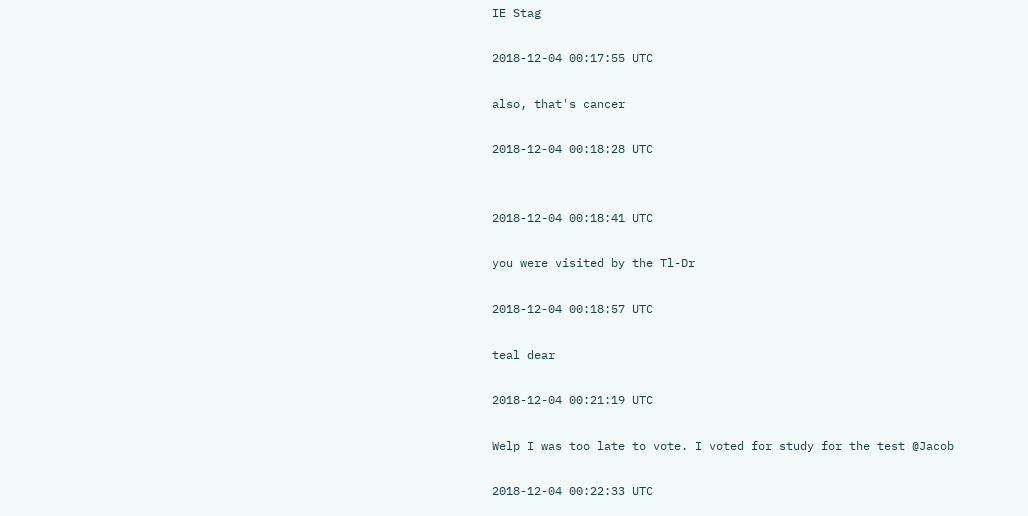IE Stag

2018-12-04 00:17:55 UTC

also, that's cancer

2018-12-04 00:18:28 UTC


2018-12-04 00:18:41 UTC

you were visited by the Tl-Dr

2018-12-04 00:18:57 UTC

teal dear

2018-12-04 00:21:19 UTC

Welp I was too late to vote. I voted for study for the test @Jacob

2018-12-04 00:22:33 UTC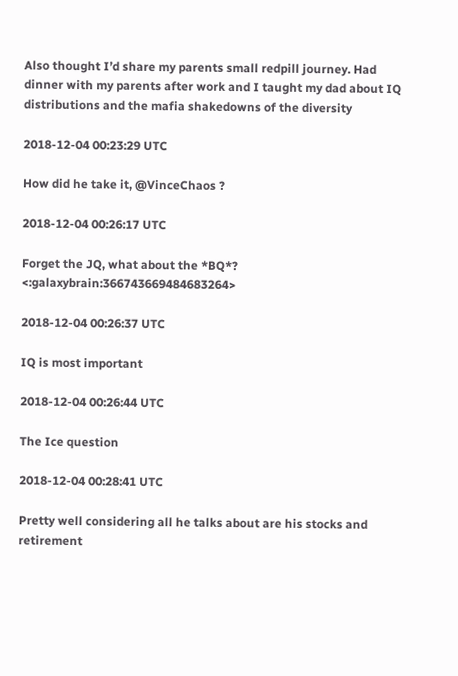Also thought I’d share my parents small redpill journey. Had dinner with my parents after work and I taught my dad about IQ distributions and the mafia shakedowns of the diversity

2018-12-04 00:23:29 UTC

How did he take it, @VinceChaos ?

2018-12-04 00:26:17 UTC

Forget the JQ, what about the *BQ*? <:galaxybrain:366743669484683264>

2018-12-04 00:26:37 UTC

IQ is most important

2018-12-04 00:26:44 UTC

The Ice question

2018-12-04 00:28:41 UTC

Pretty well considering all he talks about are his stocks and retirement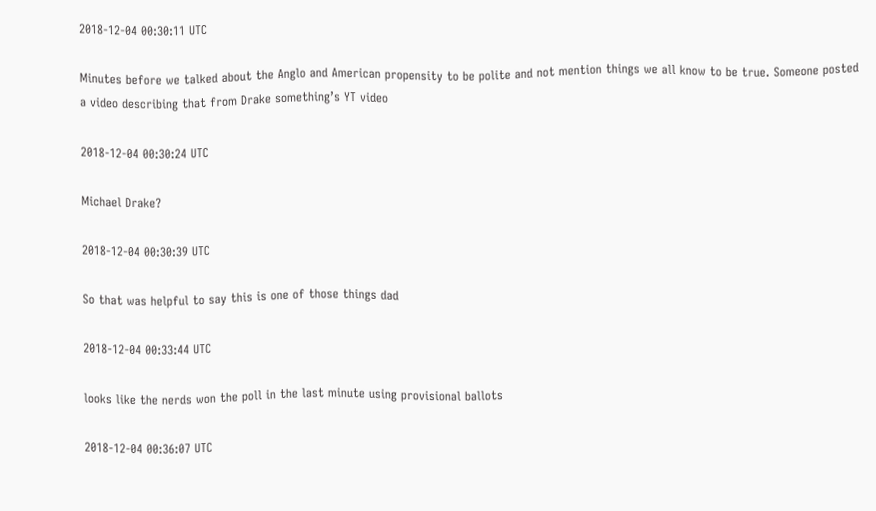2018-12-04 00:30:11 UTC

Minutes before we talked about the Anglo and American propensity to be polite and not mention things we all know to be true. Someone posted a video describing that from Drake something’s YT video

2018-12-04 00:30:24 UTC

Michael Drake?

2018-12-04 00:30:39 UTC

So that was helpful to say this is one of those things dad

2018-12-04 00:33:44 UTC

looks like the nerds won the poll in the last minute using provisional ballots

2018-12-04 00:36:07 UTC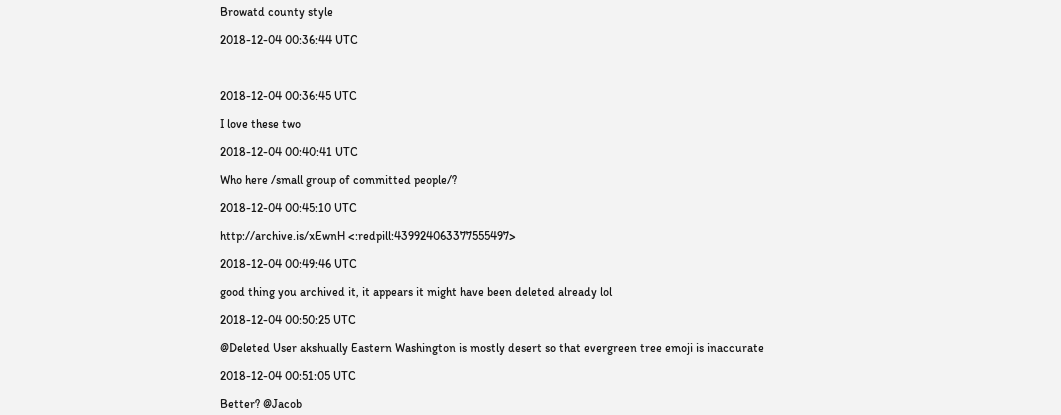Browatd county style

2018-12-04 00:36:44 UTC



2018-12-04 00:36:45 UTC

I love these two

2018-12-04 00:40:41 UTC

Who here /small group of committed people/?

2018-12-04 00:45:10 UTC

http://archive.is/xEwnH <:redpill:439924063377555497>

2018-12-04 00:49:46 UTC

good thing you archived it, it appears it might have been deleted already lol

2018-12-04 00:50:25 UTC

@Deleted User akshually Eastern Washington is mostly desert so that evergreen tree emoji is inaccurate

2018-12-04 00:51:05 UTC

Better? @Jacob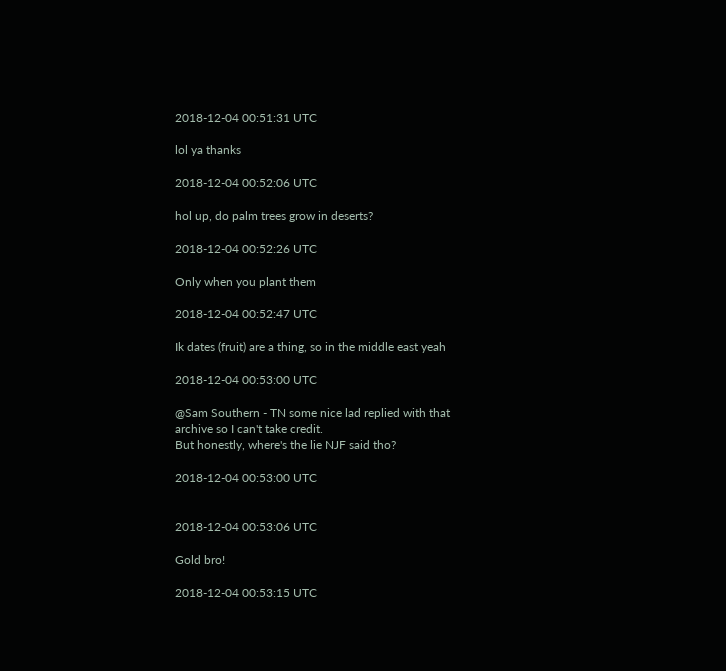2018-12-04 00:51:31 UTC

lol ya thanks

2018-12-04 00:52:06 UTC

hol up, do palm trees grow in deserts?

2018-12-04 00:52:26 UTC

Only when you plant them

2018-12-04 00:52:47 UTC

Ik dates (fruit) are a thing, so in the middle east yeah

2018-12-04 00:53:00 UTC

@Sam Southern - TN some nice lad replied with that archive so I can't take credit.
But honestly, where's the lie NJF said tho?

2018-12-04 00:53:00 UTC


2018-12-04 00:53:06 UTC

Gold bro!

2018-12-04 00:53:15 UTC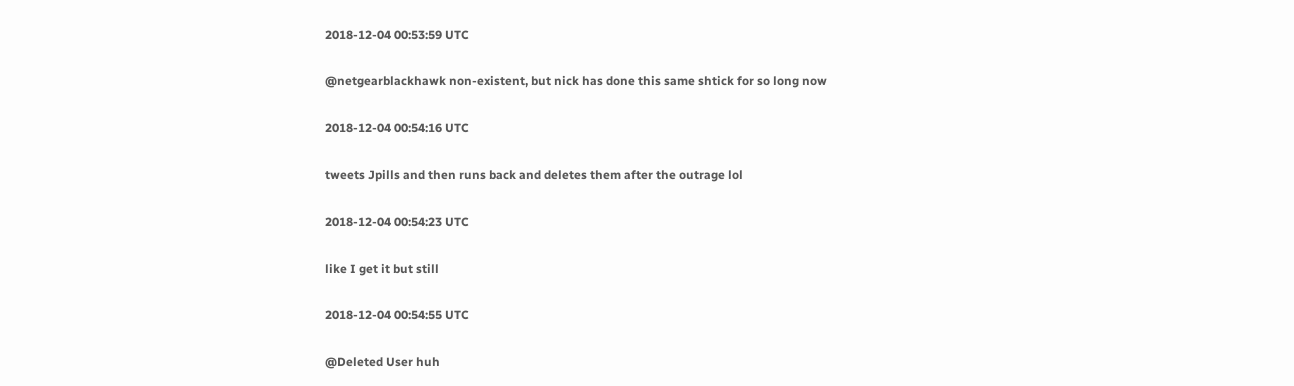2018-12-04 00:53:59 UTC

@netgearblackhawk non-existent, but nick has done this same shtick for so long now

2018-12-04 00:54:16 UTC

tweets Jpills and then runs back and deletes them after the outrage lol

2018-12-04 00:54:23 UTC

like I get it but still

2018-12-04 00:54:55 UTC

@Deleted User huh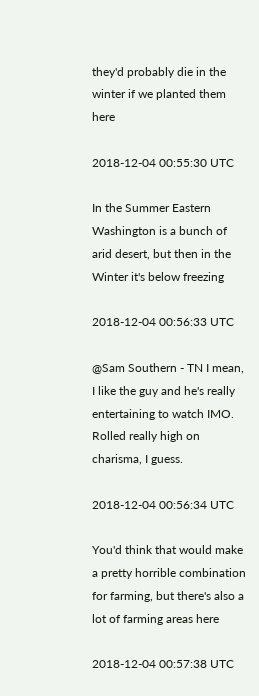they'd probably die in the winter if we planted them here

2018-12-04 00:55:30 UTC

In the Summer Eastern Washington is a bunch of arid desert, but then in the Winter it's below freezing

2018-12-04 00:56:33 UTC

@Sam Southern - TN I mean, I like the guy and he's really entertaining to watch IMO. Rolled really high on charisma, I guess.

2018-12-04 00:56:34 UTC

You'd think that would make a pretty horrible combination for farming, but there's also a lot of farming areas here

2018-12-04 00:57:38 UTC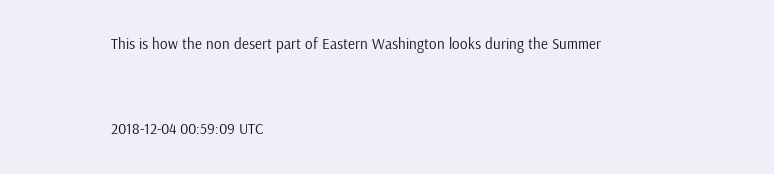This is how the non desert part of Eastern Washington looks during the Summer


2018-12-04 00:59:09 UTC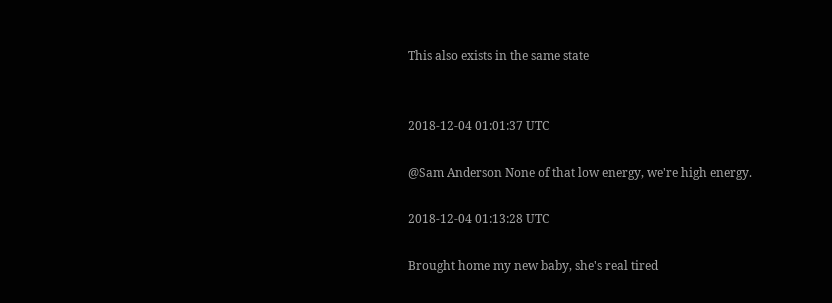This also exists in the same state


2018-12-04 01:01:37 UTC

@Sam Anderson None of that low energy, we're high energy.

2018-12-04 01:13:28 UTC

Brought home my new baby, she's real tired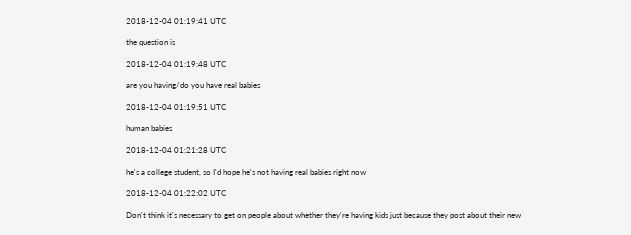2018-12-04 01:19:41 UTC

the question is

2018-12-04 01:19:48 UTC

are you having/do you have real babies

2018-12-04 01:19:51 UTC

human babies

2018-12-04 01:21:28 UTC

he's a college student, so I'd hope he's not having real babies right now

2018-12-04 01:22:02 UTC

Don't think it's necessary to get on people about whether they're having kids just because they post about their new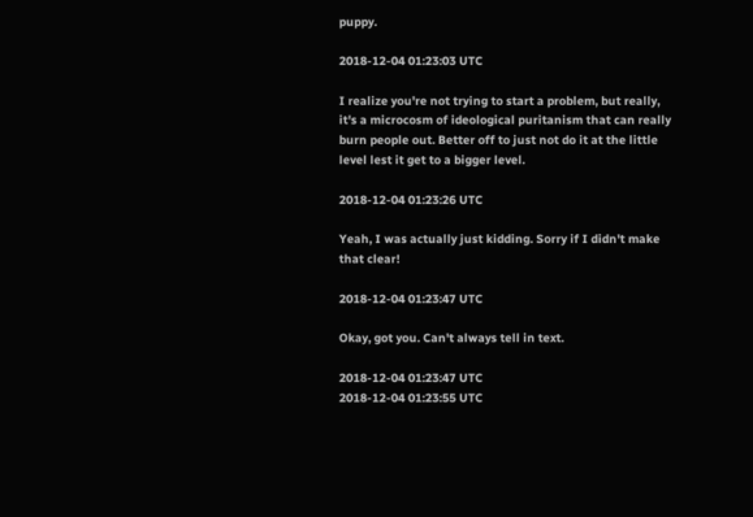puppy.

2018-12-04 01:23:03 UTC

I realize you're not trying to start a problem, but really, it's a microcosm of ideological puritanism that can really burn people out. Better off to just not do it at the little level lest it get to a bigger level.

2018-12-04 01:23:26 UTC

Yeah, I was actually just kidding. Sorry if I didn't make that clear!

2018-12-04 01:23:47 UTC

Okay, got you. Can't always tell in text.

2018-12-04 01:23:47 UTC
2018-12-04 01:23:55 UTC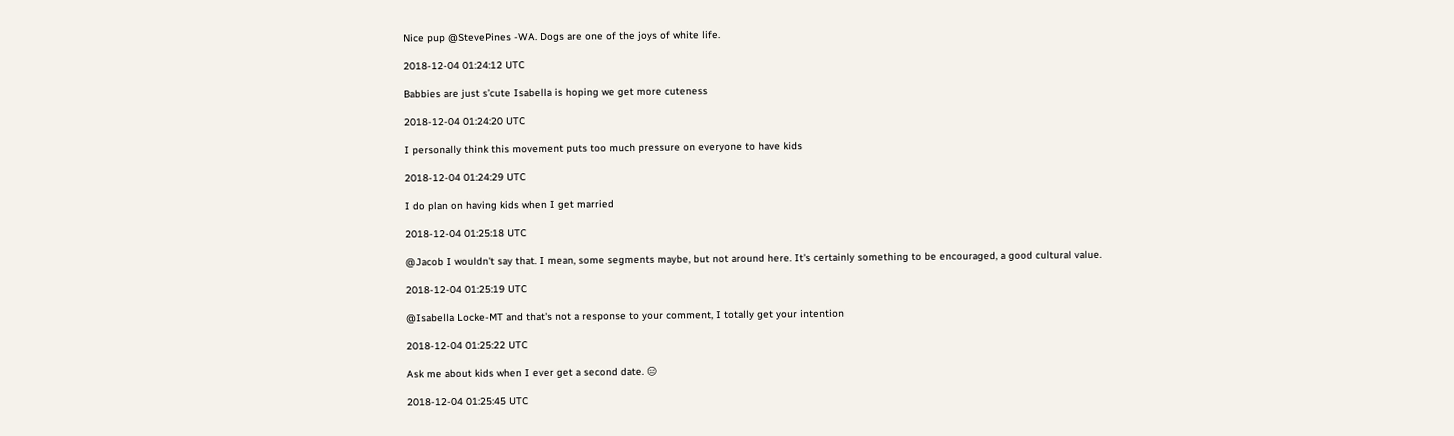Nice pup @StevePines -WA. Dogs are one of the joys of white life.

2018-12-04 01:24:12 UTC

Babbies are just s’cute Isabella is hoping we get more cuteness

2018-12-04 01:24:20 UTC

I personally think this movement puts too much pressure on everyone to have kids

2018-12-04 01:24:29 UTC

I do plan on having kids when I get married

2018-12-04 01:25:18 UTC

@Jacob I wouldn't say that. I mean, some segments maybe, but not around here. It's certainly something to be encouraged, a good cultural value.

2018-12-04 01:25:19 UTC

@Isabella Locke-MT and that's not a response to your comment, I totally get your intention

2018-12-04 01:25:22 UTC

Ask me about kids when I ever get a second date. 😑

2018-12-04 01:25:45 UTC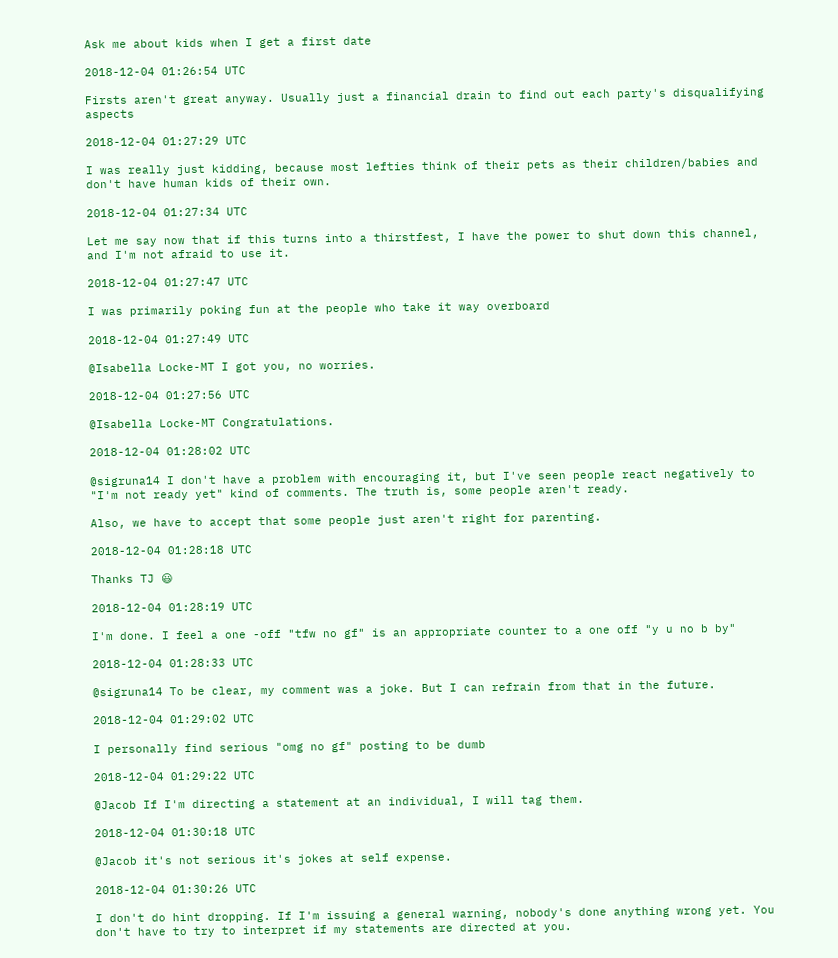Ask me about kids when I get a first date

2018-12-04 01:26:54 UTC

Firsts aren't great anyway. Usually just a financial drain to find out each party's disqualifying aspects

2018-12-04 01:27:29 UTC

I was really just kidding, because most lefties think of their pets as their children/babies and don't have human kids of their own.

2018-12-04 01:27:34 UTC

Let me say now that if this turns into a thirstfest, I have the power to shut down this channel, and I'm not afraid to use it.

2018-12-04 01:27:47 UTC

I was primarily poking fun at the people who take it way overboard

2018-12-04 01:27:49 UTC

@Isabella Locke-MT I got you, no worries.

2018-12-04 01:27:56 UTC

@Isabella Locke-MT Congratulations.

2018-12-04 01:28:02 UTC

@sigruna14 I don't have a problem with encouraging it, but I've seen people react negatively to "I'm not ready yet" kind of comments. The truth is, some people aren't ready.

Also, we have to accept that some people just aren't right for parenting.

2018-12-04 01:28:18 UTC

Thanks TJ 😃

2018-12-04 01:28:19 UTC

I'm done. I feel a one -off "tfw no gf" is an appropriate counter to a one off "y u no b by"

2018-12-04 01:28:33 UTC

@sigruna14 To be clear, my comment was a joke. But I can refrain from that in the future.

2018-12-04 01:29:02 UTC

I personally find serious "omg no gf" posting to be dumb

2018-12-04 01:29:22 UTC

@Jacob If I'm directing a statement at an individual, I will tag them.

2018-12-04 01:30:18 UTC

@Jacob it's not serious it's jokes at self expense.

2018-12-04 01:30:26 UTC

I don't do hint dropping. If I'm issuing a general warning, nobody's done anything wrong yet. You don't have to try to interpret if my statements are directed at you.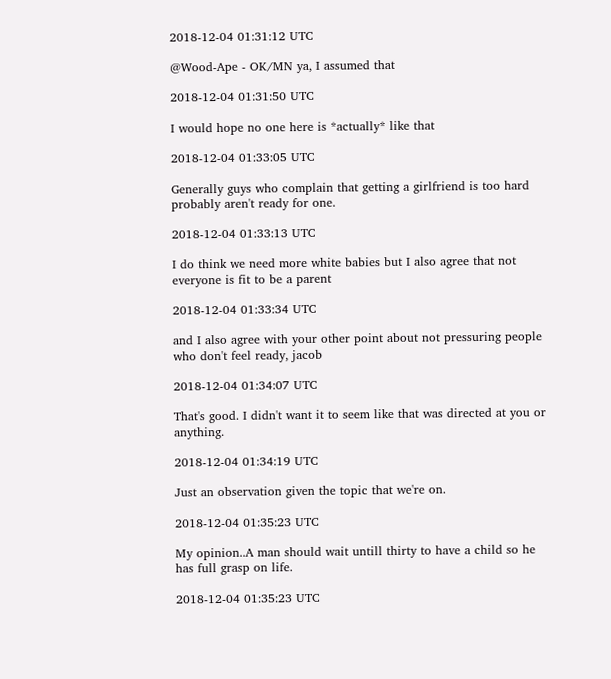2018-12-04 01:31:12 UTC

@Wood-Ape - OK/MN ya, I assumed that

2018-12-04 01:31:50 UTC

I would hope no one here is *actually* like that

2018-12-04 01:33:05 UTC

Generally guys who complain that getting a girlfriend is too hard probably aren't ready for one.

2018-12-04 01:33:13 UTC

I do think we need more white babies but I also agree that not everyone is fit to be a parent

2018-12-04 01:33:34 UTC

and I also agree with your other point about not pressuring people who don't feel ready, jacob

2018-12-04 01:34:07 UTC

That's good. I didn't want it to seem like that was directed at you or anything.

2018-12-04 01:34:19 UTC

Just an observation given the topic that we're on.

2018-12-04 01:35:23 UTC

My opinion..A man should wait untill thirty to have a child so he has full grasp on life.

2018-12-04 01:35:23 UTC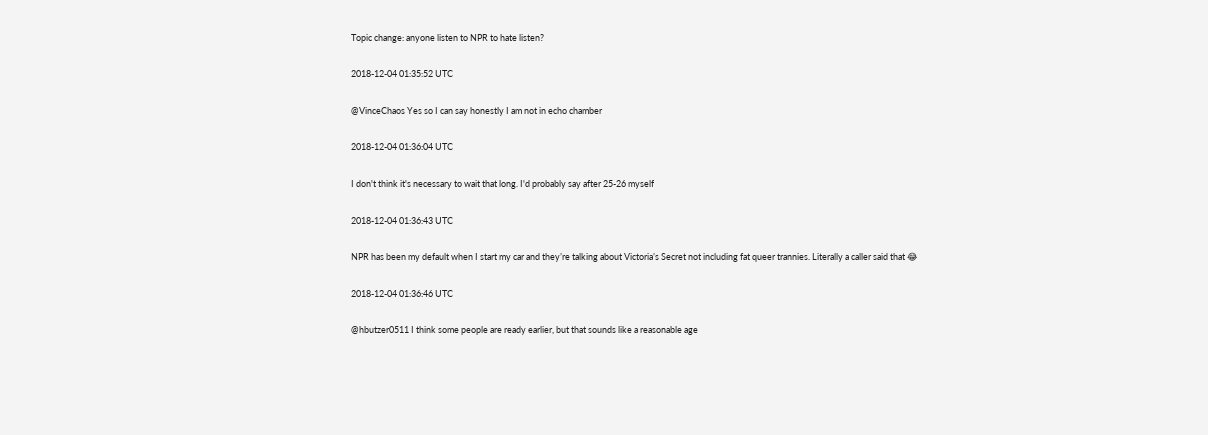Topic change: anyone listen to NPR to hate listen?

2018-12-04 01:35:52 UTC

@VinceChaos Yes so I can say honestly I am not in echo chamber

2018-12-04 01:36:04 UTC

I don't think it's necessary to wait that long. I'd probably say after 25-26 myself

2018-12-04 01:36:43 UTC

NPR has been my default when I start my car and they’re talking about Victoria’s Secret not including fat queer trannies. Literally a caller said that 😂

2018-12-04 01:36:46 UTC

@hbutzer0511 I think some people are ready earlier, but that sounds like a reasonable age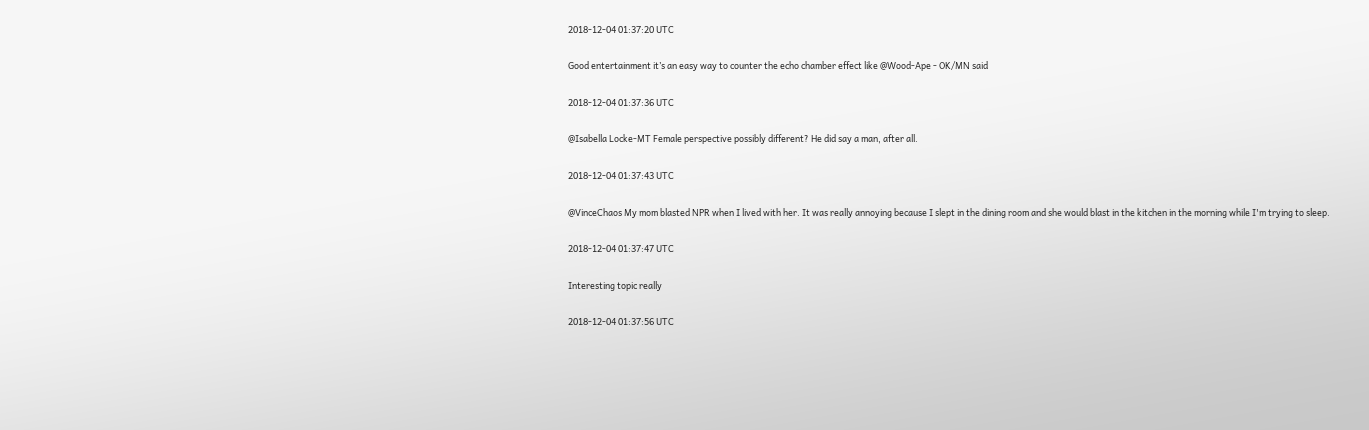2018-12-04 01:37:20 UTC

Good entertainment it’s an easy way to counter the echo chamber effect like @Wood-Ape - OK/MN said

2018-12-04 01:37:36 UTC

@Isabella Locke-MT Female perspective possibly different? He did say a man, after all.

2018-12-04 01:37:43 UTC

@VinceChaos My mom blasted NPR when I lived with her. It was really annoying because I slept in the dining room and she would blast in the kitchen in the morning while I'm trying to sleep.

2018-12-04 01:37:47 UTC

Interesting topic really

2018-12-04 01:37:56 UTC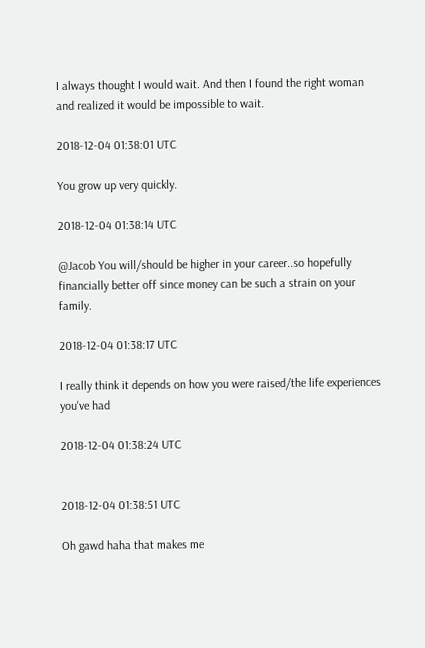I always thought I would wait. And then I found the right woman and realized it would be impossible to wait.

2018-12-04 01:38:01 UTC

You grow up very quickly.

2018-12-04 01:38:14 UTC

@Jacob You will/should be higher in your career..so hopefully financially better off since money can be such a strain on your family.

2018-12-04 01:38:17 UTC

I really think it depends on how you were raised/the life experiences you've had

2018-12-04 01:38:24 UTC


2018-12-04 01:38:51 UTC

Oh gawd haha that makes me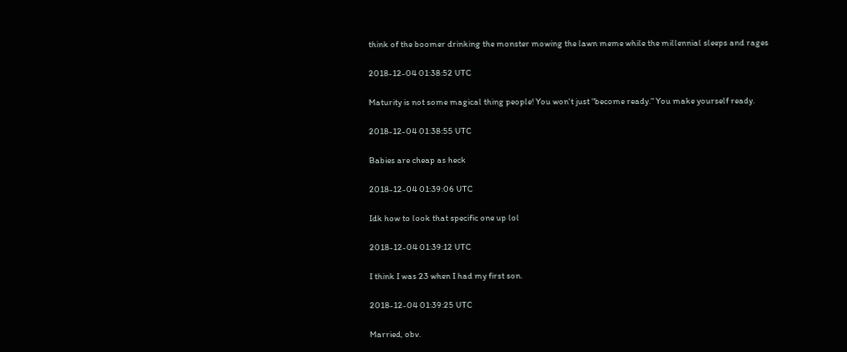think of the boomer drinking the monster mowing the lawn meme while the millennial sleeps and rages

2018-12-04 01:38:52 UTC

Maturity is not some magical thing people! You won't just "become ready." You make yourself ready.

2018-12-04 01:38:55 UTC

Babies are cheap as heck

2018-12-04 01:39:06 UTC

Idk how to look that specific one up lol

2018-12-04 01:39:12 UTC

I think I was 23 when I had my first son.

2018-12-04 01:39:25 UTC

Married, obv.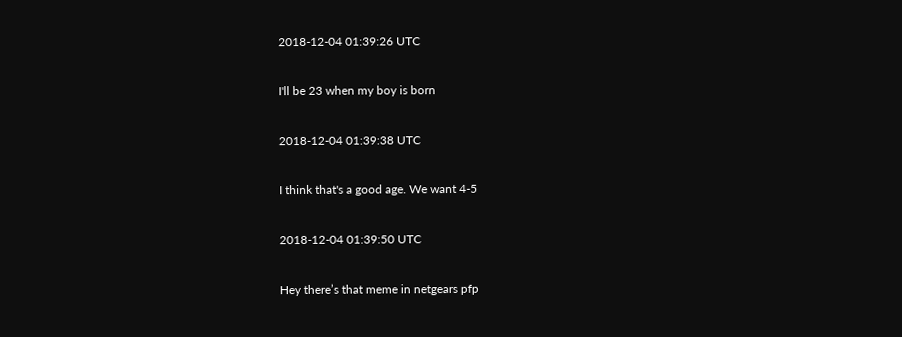2018-12-04 01:39:26 UTC

I'll be 23 when my boy is born

2018-12-04 01:39:38 UTC

I think that's a good age. We want 4-5

2018-12-04 01:39:50 UTC

Hey there’s that meme in netgears pfp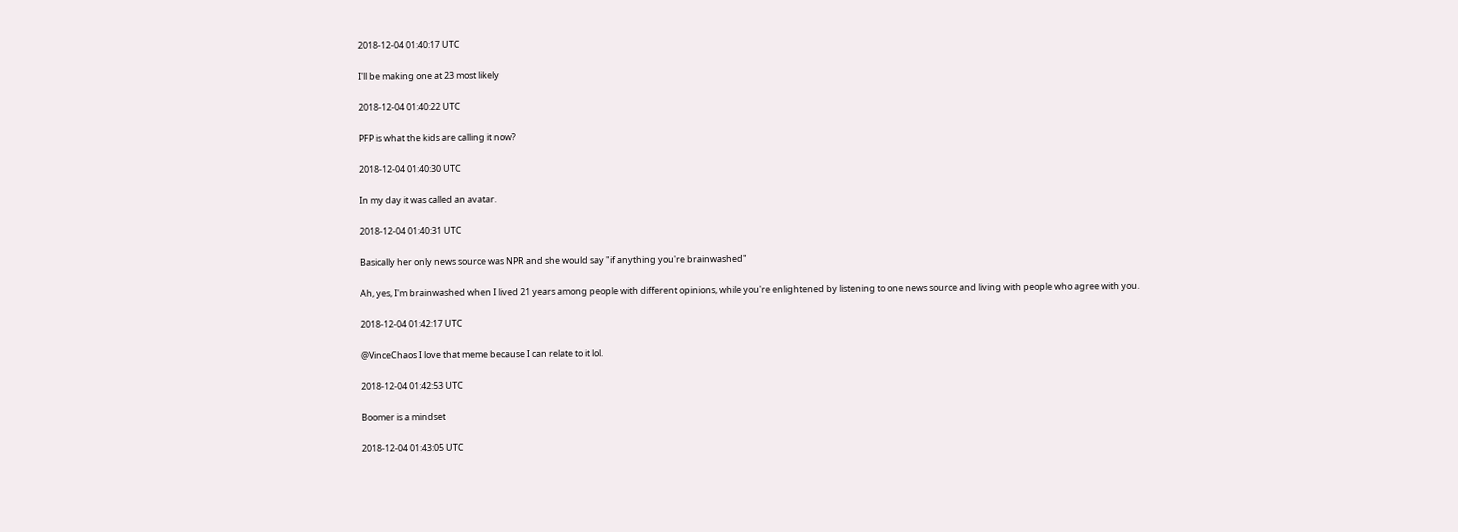2018-12-04 01:40:17 UTC

I'll be making one at 23 most likely

2018-12-04 01:40:22 UTC

PFP is what the kids are calling it now?

2018-12-04 01:40:30 UTC

In my day it was called an avatar.

2018-12-04 01:40:31 UTC

Basically her only news source was NPR and she would say "if anything you're brainwashed"

Ah, yes, I'm brainwashed when I lived 21 years among people with different opinions, while you're enlightened by listening to one news source and living with people who agree with you.

2018-12-04 01:42:17 UTC

@VinceChaos I love that meme because I can relate to it lol.

2018-12-04 01:42:53 UTC

Boomer is a mindset

2018-12-04 01:43:05 UTC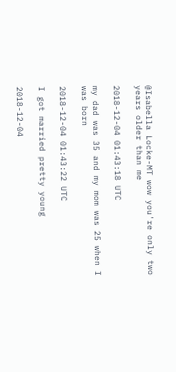@Isabella Locke-MT wow you're only two years older than me

2018-12-04 01:43:18 UTC

my dad was 35 and my mom was 25 when I was born

2018-12-04 01:43:22 UTC

I got married pretty young

2018-12-04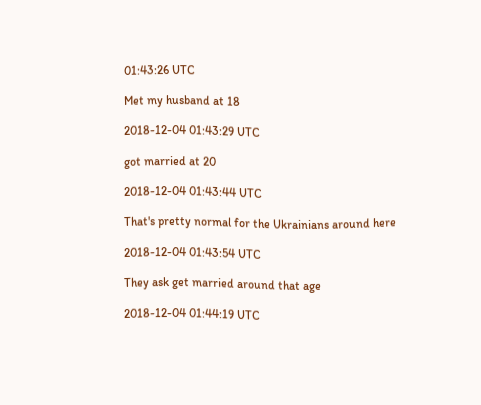01:43:26 UTC

Met my husband at 18

2018-12-04 01:43:29 UTC

got married at 20

2018-12-04 01:43:44 UTC

That's pretty normal for the Ukrainians around here

2018-12-04 01:43:54 UTC

They ask get married around that age

2018-12-04 01:44:19 UTC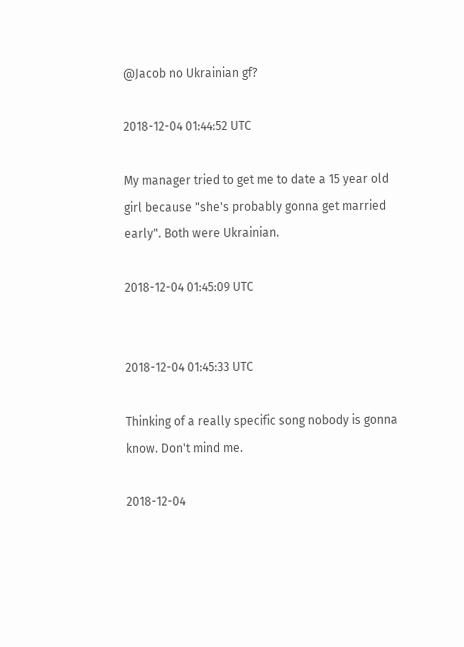@Jacob no Ukrainian gf?

2018-12-04 01:44:52 UTC

My manager tried to get me to date a 15 year old girl because "she's probably gonna get married early". Both were Ukrainian.

2018-12-04 01:45:09 UTC


2018-12-04 01:45:33 UTC

Thinking of a really specific song nobody is gonna know. Don't mind me.

2018-12-04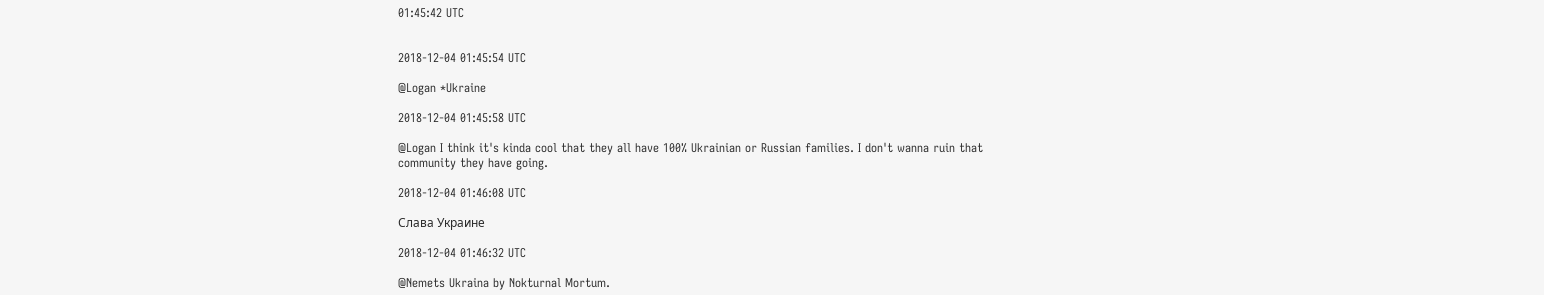01:45:42 UTC


2018-12-04 01:45:54 UTC

@Logan *Ukraine

2018-12-04 01:45:58 UTC

@Logan I think it's kinda cool that they all have 100% Ukrainian or Russian families. I don't wanna ruin that community they have going.

2018-12-04 01:46:08 UTC

Слава Украине

2018-12-04 01:46:32 UTC

@Nemets Ukraina by Nokturnal Mortum.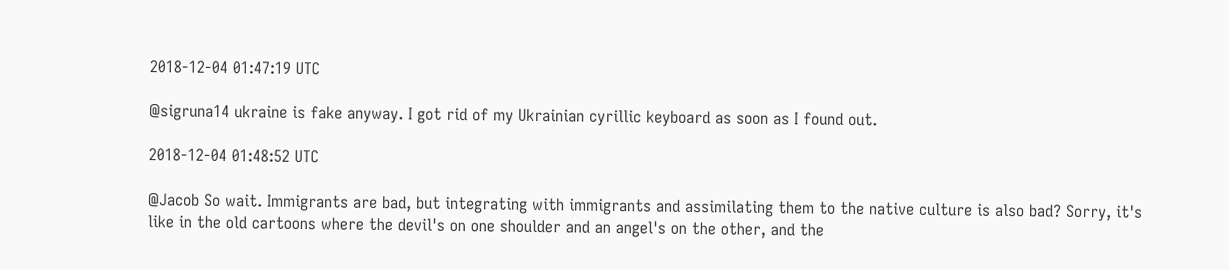2018-12-04 01:47:19 UTC

@sigruna14 ukraine is fake anyway. I got rid of my Ukrainian cyrillic keyboard as soon as I found out.

2018-12-04 01:48:52 UTC

@Jacob So wait. Immigrants are bad, but integrating with immigrants and assimilating them to the native culture is also bad? Sorry, it's like in the old cartoons where the devil's on one shoulder and an angel's on the other, and the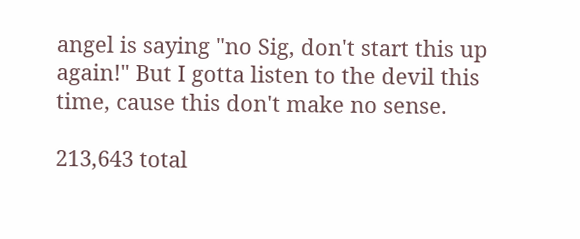angel is saying "no Sig, don't start this up again!" But I gotta listen to the devil this time, cause this don't make no sense.

213,643 total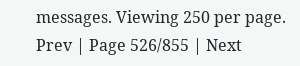messages. Viewing 250 per page.
Prev | Page 526/855 | Next